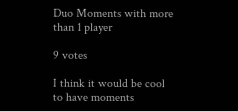Duo Moments with more than 1 player

9 votes

I think it would be cool to have moments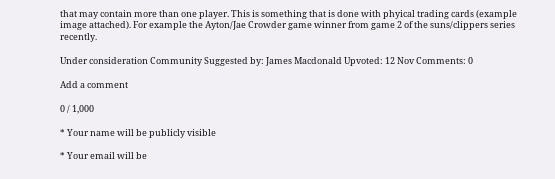that may contain more than one player. This is something that is done with phyical trading cards (example image attached). For example the Ayton/Jae Crowder game winner from game 2 of the suns/clippers series recently.

Under consideration Community Suggested by: James Macdonald Upvoted: 12 Nov Comments: 0

Add a comment

0 / 1,000

* Your name will be publicly visible

* Your email will be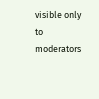visible only to moderators